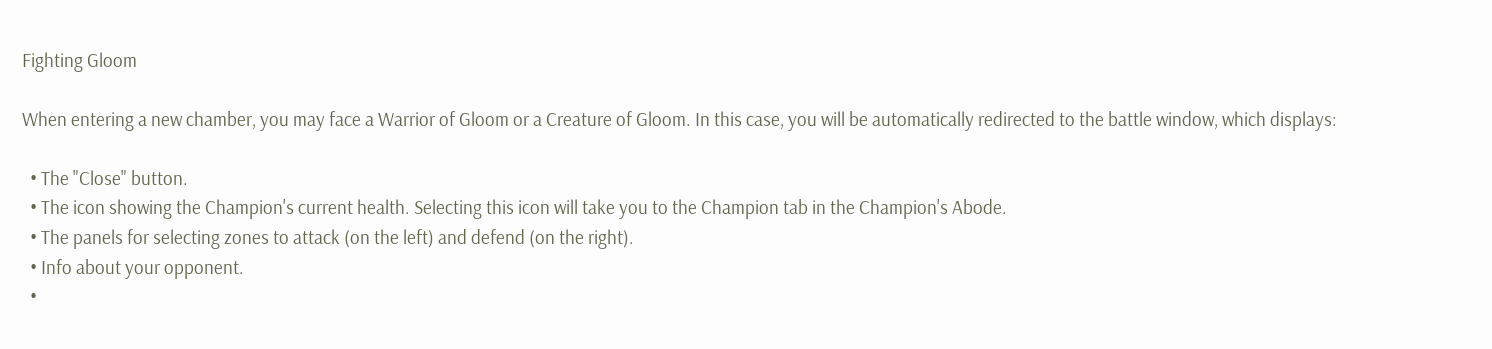Fighting Gloom

When entering a new chamber, you may face a Warrior of Gloom or a Creature of Gloom. In this case, you will be automatically redirected to the battle window, which displays:

  • The "Close" button.
  • The icon showing the Champion's current health. Selecting this icon will take you to the Champion tab in the Champion's Abode.
  • The panels for selecting zones to attack (on the left) and defend (on the right).
  • Info about your opponent.
  •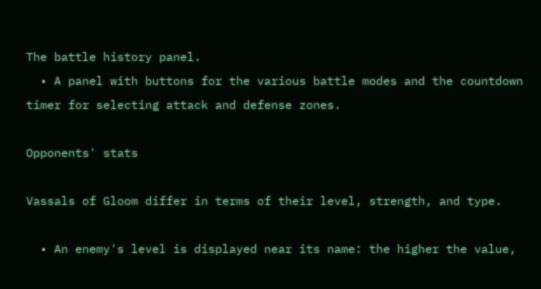The battle history panel.
  • A panel with buttons for the various battle modes and the countdown timer for selecting attack and defense zones.

Opponents' stats

Vassals of Gloom differ in terms of their level, strength, and type.

  • An enemy's level is displayed near its name: the higher the value,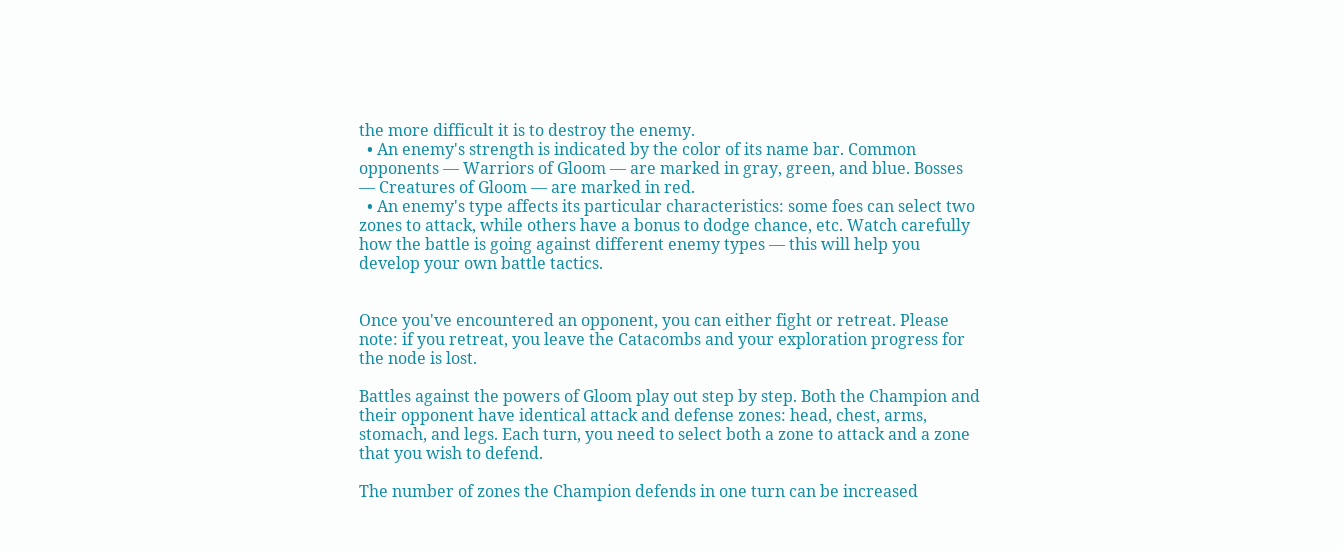the more difficult it is to destroy the enemy.
  • An enemy's strength is indicated by the color of its name bar. Common opponents — Warriors of Gloom — are marked in gray, green, and blue. Bosses — Creatures of Gloom — are marked in red.
  • An enemy's type affects its particular characteristics: some foes can select two zones to attack, while others have a bonus to dodge chance, etc. Watch carefully how the battle is going against different enemy types — this will help you develop your own battle tactics.


Once you've encountered an opponent, you can either fight or retreat. Please note: if you retreat, you leave the Catacombs and your exploration progress for the node is lost.

Battles against the powers of Gloom play out step by step. Both the Champion and their opponent have identical attack and defense zones: head, chest, arms, stomach, and legs. Each turn, you need to select both a zone to attack and a zone that you wish to defend.

The number of zones the Champion defends in one turn can be increased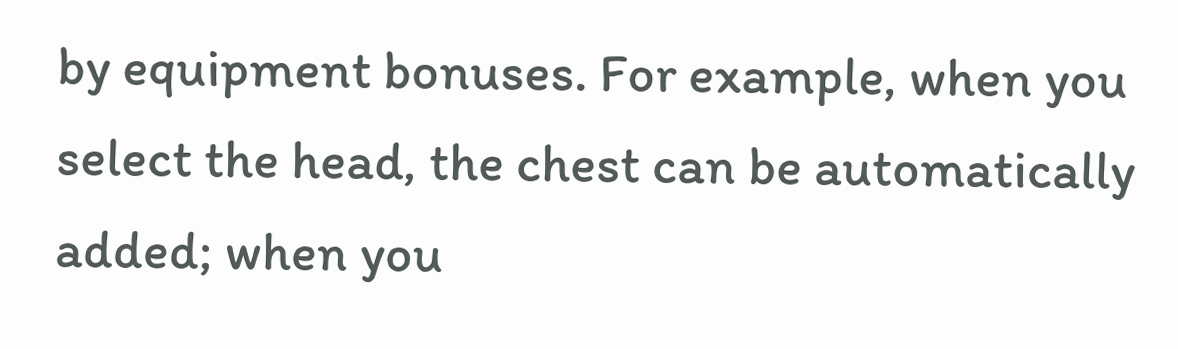by equipment bonuses. For example, when you select the head, the chest can be automatically added; when you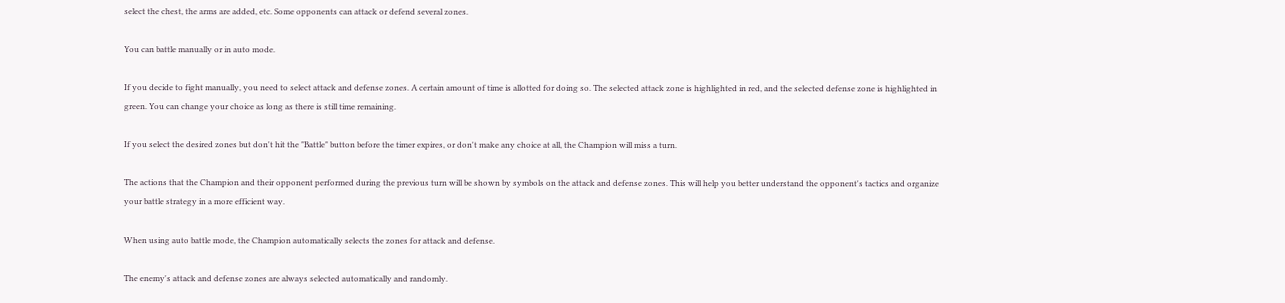select the chest, the arms are added, etc. Some opponents can attack or defend several zones.

You can battle manually or in auto mode.

If you decide to fight manually, you need to select attack and defense zones. A certain amount of time is allotted for doing so. The selected attack zone is highlighted in red, and the selected defense zone is highlighted in green. You can change your choice as long as there is still time remaining.

If you select the desired zones but don't hit the "Battle" button before the timer expires, or don't make any choice at all, the Champion will miss a turn.

The actions that the Champion and their opponent performed during the previous turn will be shown by symbols on the attack and defense zones. This will help you better understand the opponent's tactics and organize your battle strategy in a more efficient way.

When using auto battle mode, the Champion automatically selects the zones for attack and defense.

The enemy's attack and defense zones are always selected automatically and randomly.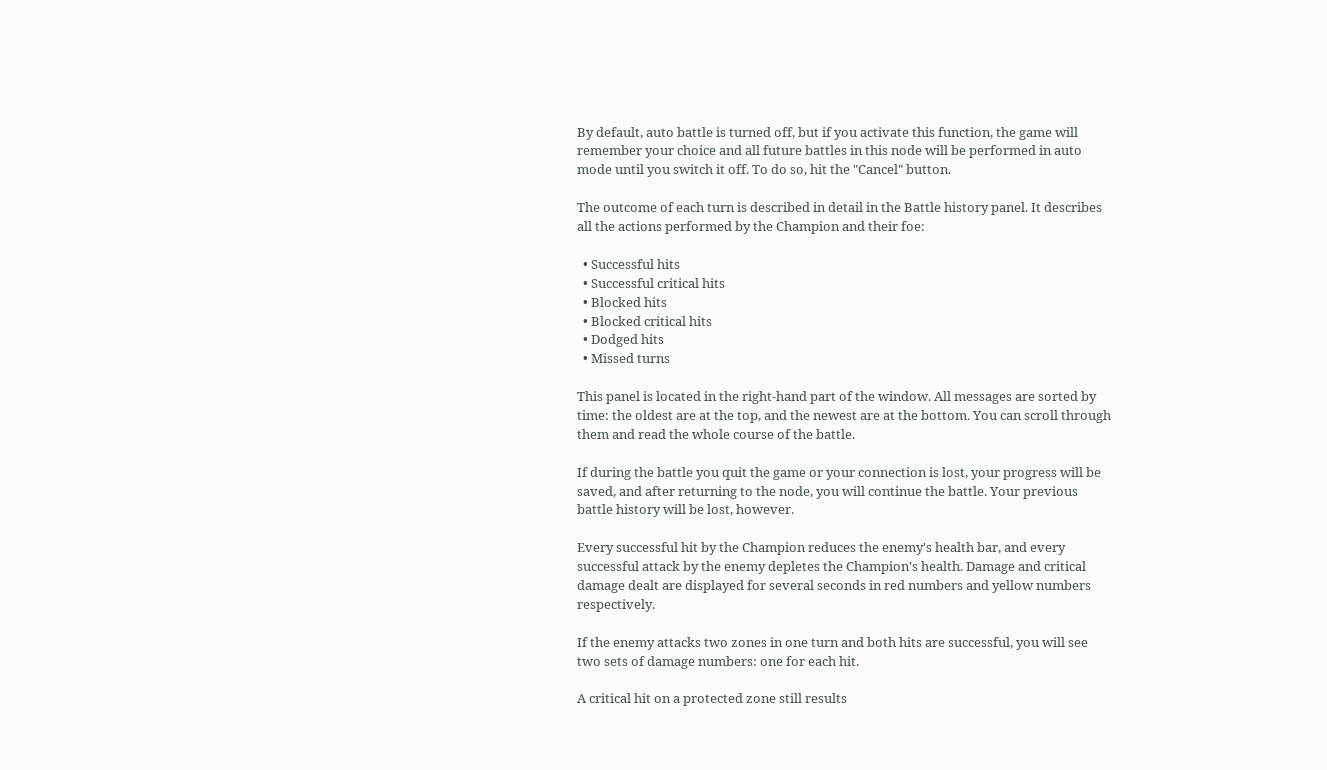By default, auto battle is turned off, but if you activate this function, the game will remember your choice and all future battles in this node will be performed in auto mode until you switch it off. To do so, hit the "Cancel" button.

The outcome of each turn is described in detail in the Battle history panel. It describes all the actions performed by the Champion and their foe:

  • Successful hits
  • Successful critical hits
  • Blocked hits
  • Blocked critical hits
  • Dodged hits
  • Missed turns

This panel is located in the right-hand part of the window. All messages are sorted by time: the oldest are at the top, and the newest are at the bottom. You can scroll through them and read the whole course of the battle.

If during the battle you quit the game or your connection is lost, your progress will be saved, and after returning to the node, you will continue the battle. Your previous battle history will be lost, however.

Every successful hit by the Champion reduces the enemy's health bar, and every successful attack by the enemy depletes the Champion's health. Damage and critical damage dealt are displayed for several seconds in red numbers and yellow numbers respectively.

If the enemy attacks two zones in one turn and both hits are successful, you will see two sets of damage numbers: one for each hit.

A critical hit on a protected zone still results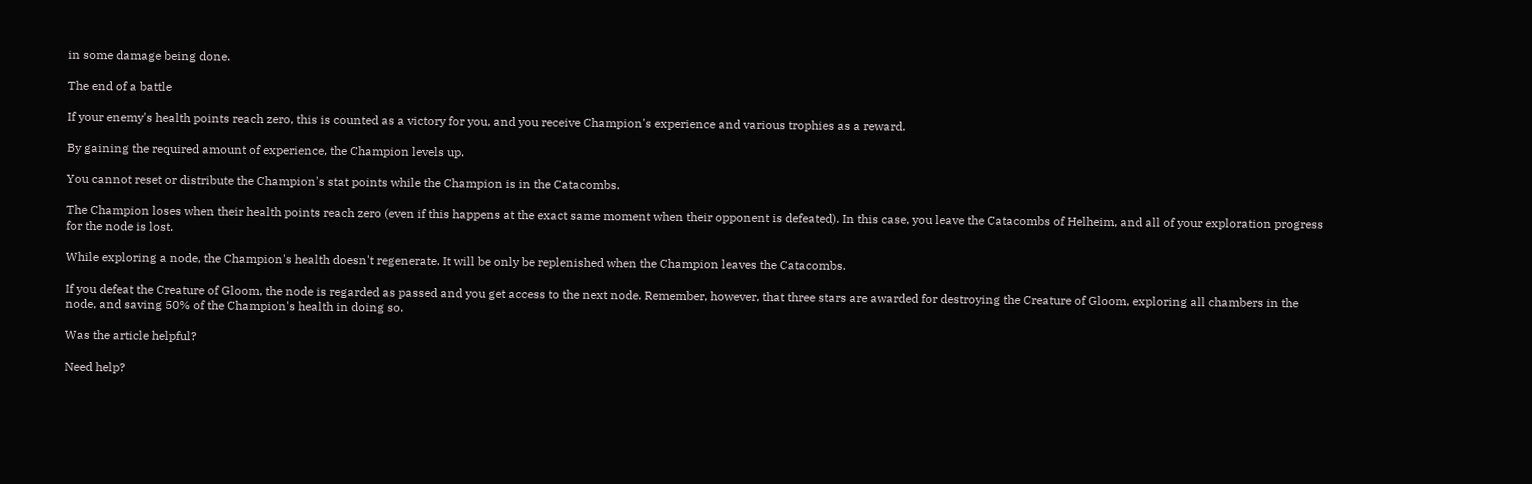in some damage being done.

The end of a battle

If your enemy's health points reach zero, this is counted as a victory for you, and you receive Champion's experience and various trophies as a reward.

By gaining the required amount of experience, the Champion levels up.

You cannot reset or distribute the Champion's stat points while the Champion is in the Catacombs.

The Champion loses when their health points reach zero (even if this happens at the exact same moment when their opponent is defeated). In this case, you leave the Catacombs of Helheim, and all of your exploration progress for the node is lost.

While exploring a node, the Champion's health doesn't regenerate. It will be only be replenished when the Champion leaves the Catacombs.

If you defeat the Creature of Gloom, the node is regarded as passed and you get access to the next node. Remember, however, that three stars are awarded for destroying the Creature of Gloom, exploring all chambers in the node, and saving 50% of the Champion's health in doing so.

Was the article helpful?

Need help?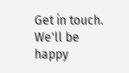Get in touch. We'll be happy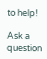to help!

Ask a question